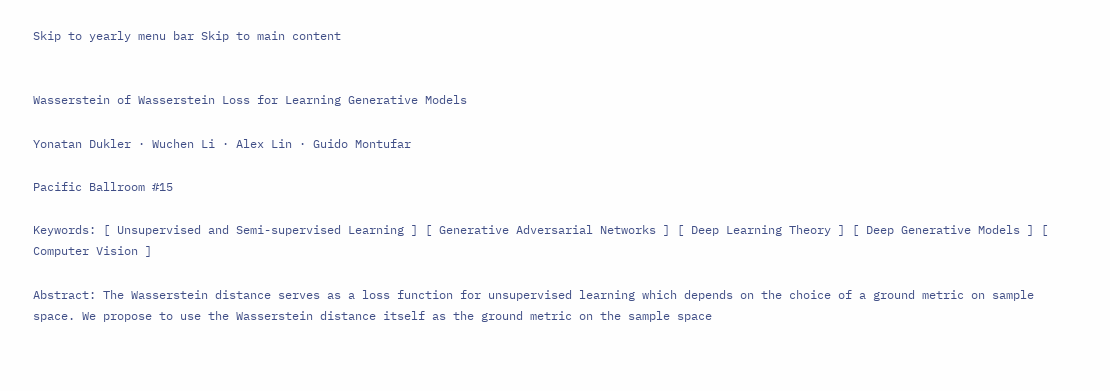Skip to yearly menu bar Skip to main content


Wasserstein of Wasserstein Loss for Learning Generative Models

Yonatan Dukler · Wuchen Li · Alex Lin · Guido Montufar

Pacific Ballroom #15

Keywords: [ Unsupervised and Semi-supervised Learning ] [ Generative Adversarial Networks ] [ Deep Learning Theory ] [ Deep Generative Models ] [ Computer Vision ]

Abstract: The Wasserstein distance serves as a loss function for unsupervised learning which depends on the choice of a ground metric on sample space. We propose to use the Wasserstein distance itself as the ground metric on the sample space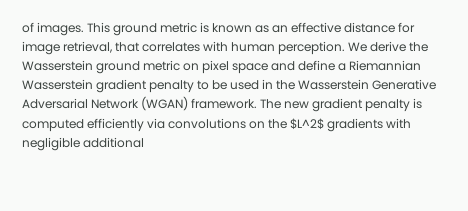of images. This ground metric is known as an effective distance for image retrieval, that correlates with human perception. We derive the Wasserstein ground metric on pixel space and define a Riemannian Wasserstein gradient penalty to be used in the Wasserstein Generative Adversarial Network (WGAN) framework. The new gradient penalty is computed efficiently via convolutions on the $L^2$ gradients with negligible additional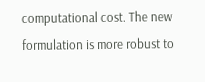computational cost. The new formulation is more robust to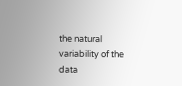the natural variability of the data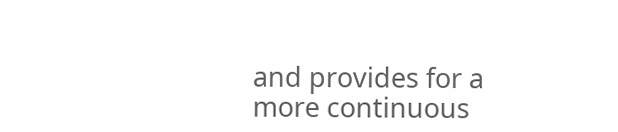and provides for a more continuous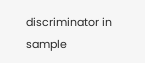discriminator in sample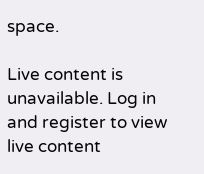space.

Live content is unavailable. Log in and register to view live content